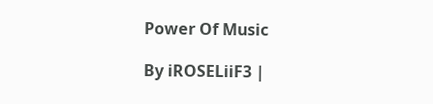Power Of Music

By iROSELiiF3 |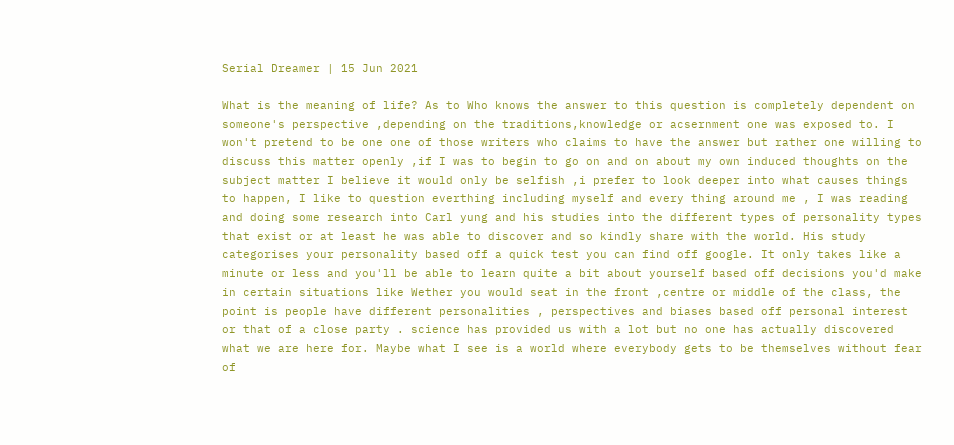Serial Dreamer | 15 Jun 2021

What is the meaning of life? As to Who knows the answer to this question is completely dependent on someone's perspective ,depending on the traditions,knowledge or acsernment one was exposed to. I won't pretend to be one one of those writers who claims to have the answer but rather one willing to discuss this matter openly ,if I was to begin to go on and on about my own induced thoughts on the subject matter I believe it would only be selfish ,i prefer to look deeper into what causes things to happen, I like to question everthing including myself and every thing around me , I was reading and doing some research into Carl yung and his studies into the different types of personality types that exist or at least he was able to discover and so kindly share with the world. His study categorises your personality based off a quick test you can find off google. It only takes like a minute or less and you'll be able to learn quite a bit about yourself based off decisions you'd make in certain situations like Wether you would seat in the front ,centre or middle of the class, the point is people have different personalities , perspectives and biases based off personal interest or that of a close party . science has provided us with a lot but no one has actually discovered what we are here for. Maybe what I see is a world where everybody gets to be themselves without fear of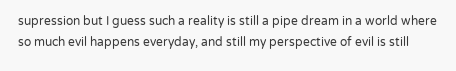supression but I guess such a reality is still a pipe dream in a world where so much evil happens everyday, and still my perspective of evil is still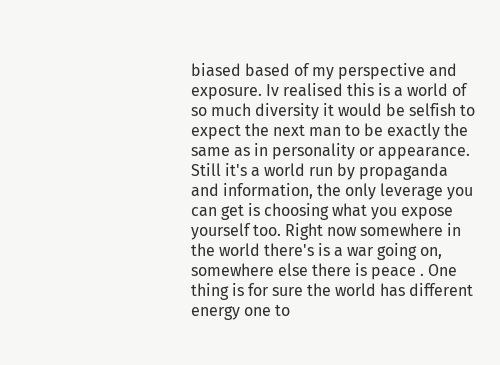biased based of my perspective and exposure. Iv realised this is a world of so much diversity it would be selfish to expect the next man to be exactly the same as in personality or appearance. Still it's a world run by propaganda and information, the only leverage you can get is choosing what you expose yourself too. Right now somewhere in the world there's is a war going on, somewhere else there is peace . One thing is for sure the world has different energy one to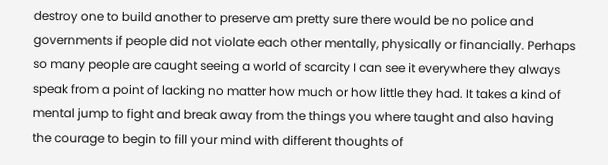destroy one to build another to preserve am pretty sure there would be no police and governments if people did not violate each other mentally, physically or financially. Perhaps so many people are caught seeing a world of scarcity I can see it everywhere they always speak from a point of lacking no matter how much or how little they had. It takes a kind of mental jump to fight and break away from the things you where taught and also having the courage to begin to fill your mind with different thoughts of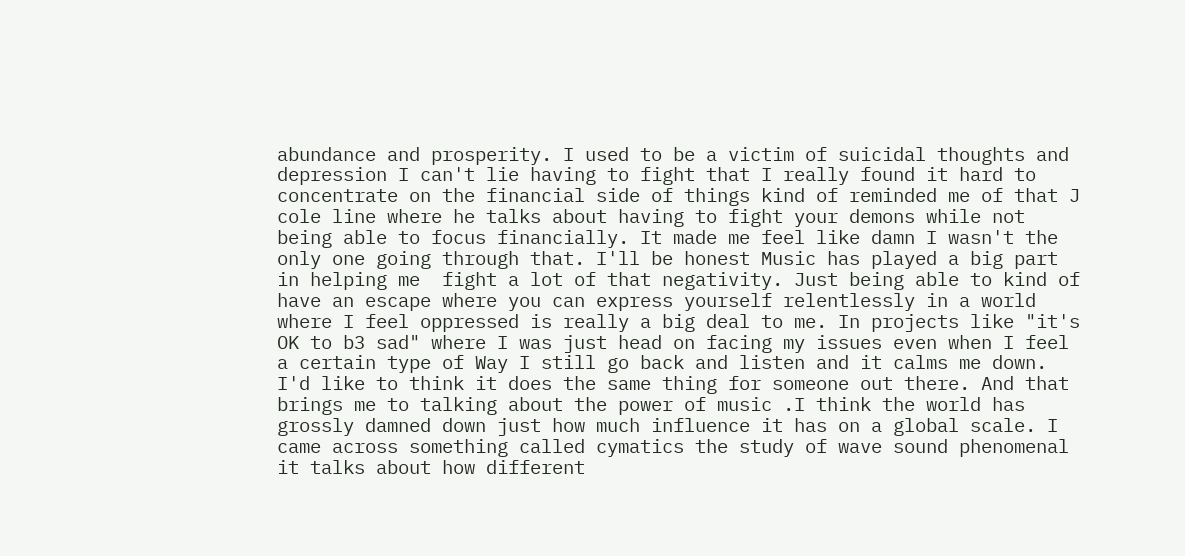abundance and prosperity. I used to be a victim of suicidal thoughts and depression I can't lie having to fight that I really found it hard to concentrate on the financial side of things kind of reminded me of that J cole line where he talks about having to fight your demons while not being able to focus financially. It made me feel like damn I wasn't the only one going through that. I'll be honest Music has played a big part in helping me  fight a lot of that negativity. Just being able to kind of have an escape where you can express yourself relentlessly in a world where I feel oppressed is really a big deal to me. In projects like "it's OK to b3 sad" where I was just head on facing my issues even when I feel a certain type of Way I still go back and listen and it calms me down. I'd like to think it does the same thing for someone out there. And that brings me to talking about the power of music .I think the world has grossly damned down just how much influence it has on a global scale. I came across something called cymatics the study of wave sound phenomenal it talks about how different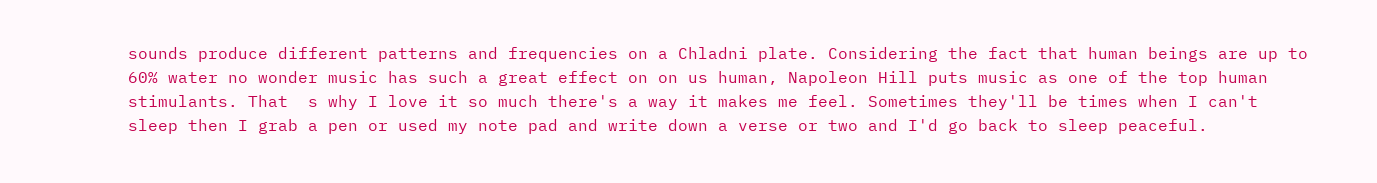sounds produce different patterns and frequencies on a Chladni plate. Considering the fact that human beings are up to 60% water no wonder music has such a great effect on on us human, Napoleon Hill puts music as one of the top human stimulants. That  s why I love it so much there's a way it makes me feel. Sometimes they'll be times when I can't sleep then I grab a pen or used my note pad and write down a verse or two and I'd go back to sleep peaceful.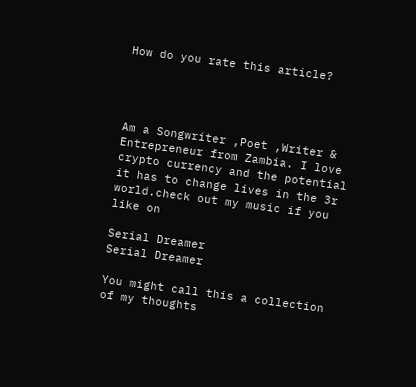How do you rate this article?




Am a Songwriter ,Poet ,Writer & Entrepreneur from Zambia. I love crypto currency and the potential it has to change lives in the 3r world.check out my music if you like on

Serial Dreamer
Serial Dreamer

You might call this a collection of my thoughts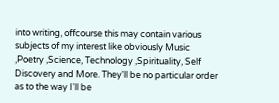into writing, offcourse this may contain various subjects of my interest like obviously Music ,Poetry ,Science, Technology ,Spirituality, Self Discovery and More. They'll be no particular order as to the way I'll be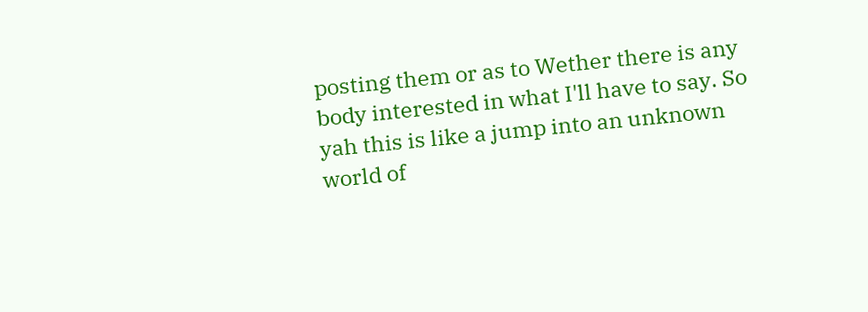posting them or as to Wether there is any body interested in what I'll have to say. So yah this is like a jump into an unknown world of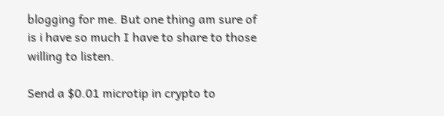blogging for me. But one thing am sure of is i have so much I have to share to those willing to listen.

Send a $0.01 microtip in crypto to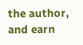the author, and earn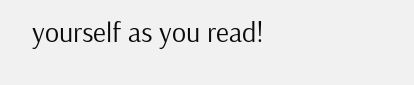yourself as you read!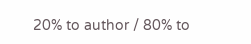20% to author / 80% to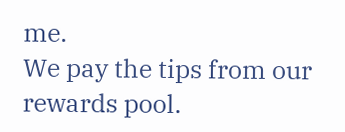me.
We pay the tips from our rewards pool.